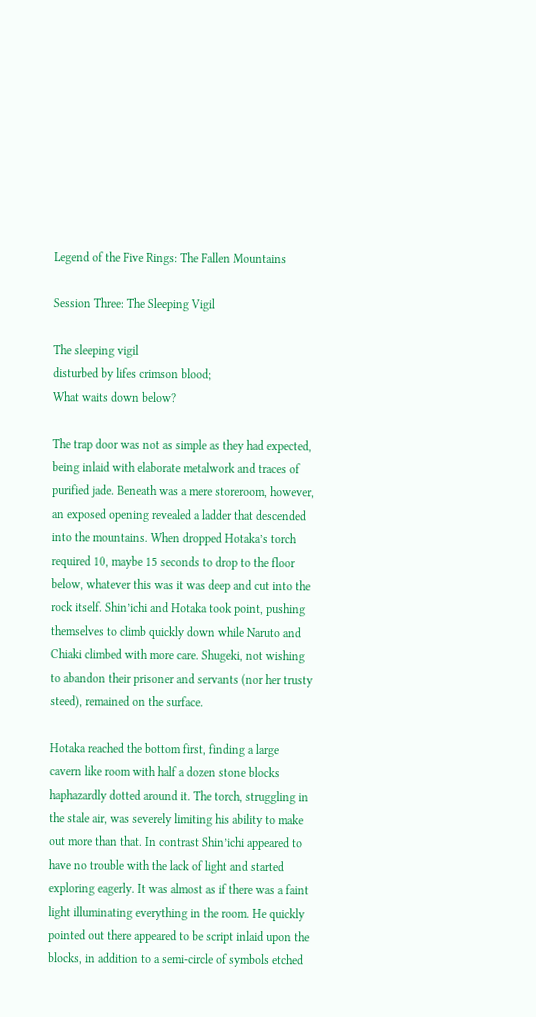Legend of the Five Rings: The Fallen Mountains

Session Three: The Sleeping Vigil

The sleeping vigil
disturbed by lifes crimson blood;
What waits down below?

The trap door was not as simple as they had expected, being inlaid with elaborate metalwork and traces of purified jade. Beneath was a mere storeroom, however, an exposed opening revealed a ladder that descended into the mountains. When dropped Hotaka’s torch required 10, maybe 15 seconds to drop to the floor below, whatever this was it was deep and cut into the rock itself. Shin’ichi and Hotaka took point, pushing themselves to climb quickly down while Naruto and Chiaki climbed with more care. Shugeki, not wishing to abandon their prisoner and servants (nor her trusty steed), remained on the surface.

Hotaka reached the bottom first, finding a large cavern like room with half a dozen stone blocks haphazardly dotted around it. The torch, struggling in the stale air, was severely limiting his ability to make out more than that. In contrast Shin’ichi appeared to have no trouble with the lack of light and started exploring eagerly. It was almost as if there was a faint light illuminating everything in the room. He quickly pointed out there appeared to be script inlaid upon the blocks, in addition to a semi-circle of symbols etched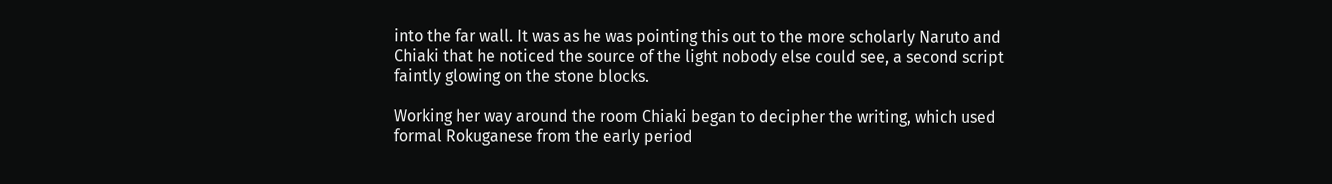into the far wall. It was as he was pointing this out to the more scholarly Naruto and Chiaki that he noticed the source of the light nobody else could see, a second script faintly glowing on the stone blocks.

Working her way around the room Chiaki began to decipher the writing, which used formal Rokuganese from the early period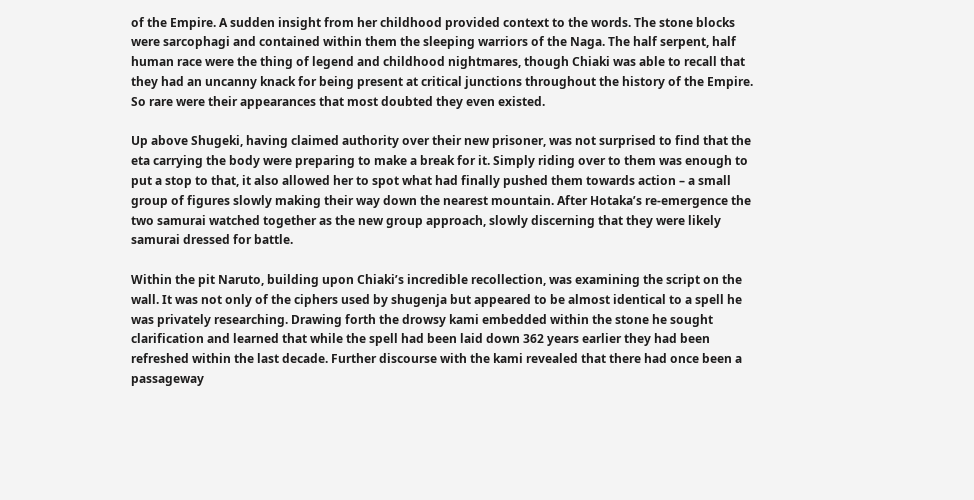of the Empire. A sudden insight from her childhood provided context to the words. The stone blocks were sarcophagi and contained within them the sleeping warriors of the Naga. The half serpent, half human race were the thing of legend and childhood nightmares, though Chiaki was able to recall that they had an uncanny knack for being present at critical junctions throughout the history of the Empire. So rare were their appearances that most doubted they even existed.

Up above Shugeki, having claimed authority over their new prisoner, was not surprised to find that the eta carrying the body were preparing to make a break for it. Simply riding over to them was enough to put a stop to that, it also allowed her to spot what had finally pushed them towards action – a small group of figures slowly making their way down the nearest mountain. After Hotaka’s re-emergence the two samurai watched together as the new group approach, slowly discerning that they were likely samurai dressed for battle.

Within the pit Naruto, building upon Chiaki’s incredible recollection, was examining the script on the wall. It was not only of the ciphers used by shugenja but appeared to be almost identical to a spell he was privately researching. Drawing forth the drowsy kami embedded within the stone he sought clarification and learned that while the spell had been laid down 362 years earlier they had been refreshed within the last decade. Further discourse with the kami revealed that there had once been a passageway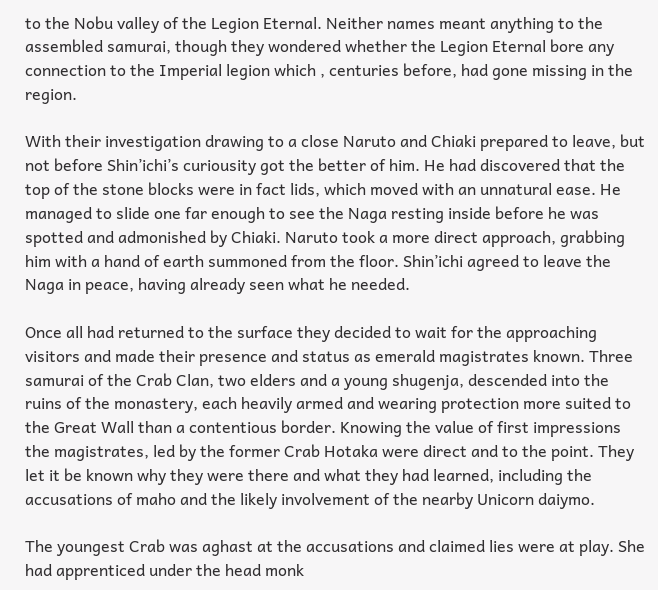to the Nobu valley of the Legion Eternal. Neither names meant anything to the assembled samurai, though they wondered whether the Legion Eternal bore any connection to the Imperial legion which , centuries before, had gone missing in the region.

With their investigation drawing to a close Naruto and Chiaki prepared to leave, but not before Shin’ichi’s curiousity got the better of him. He had discovered that the top of the stone blocks were in fact lids, which moved with an unnatural ease. He managed to slide one far enough to see the Naga resting inside before he was spotted and admonished by Chiaki. Naruto took a more direct approach, grabbing him with a hand of earth summoned from the floor. Shin’ichi agreed to leave the Naga in peace, having already seen what he needed.

Once all had returned to the surface they decided to wait for the approaching visitors and made their presence and status as emerald magistrates known. Three samurai of the Crab Clan, two elders and a young shugenja, descended into the ruins of the monastery, each heavily armed and wearing protection more suited to the Great Wall than a contentious border. Knowing the value of first impressions the magistrates, led by the former Crab Hotaka were direct and to the point. They let it be known why they were there and what they had learned, including the accusations of maho and the likely involvement of the nearby Unicorn daiymo.

The youngest Crab was aghast at the accusations and claimed lies were at play. She had apprenticed under the head monk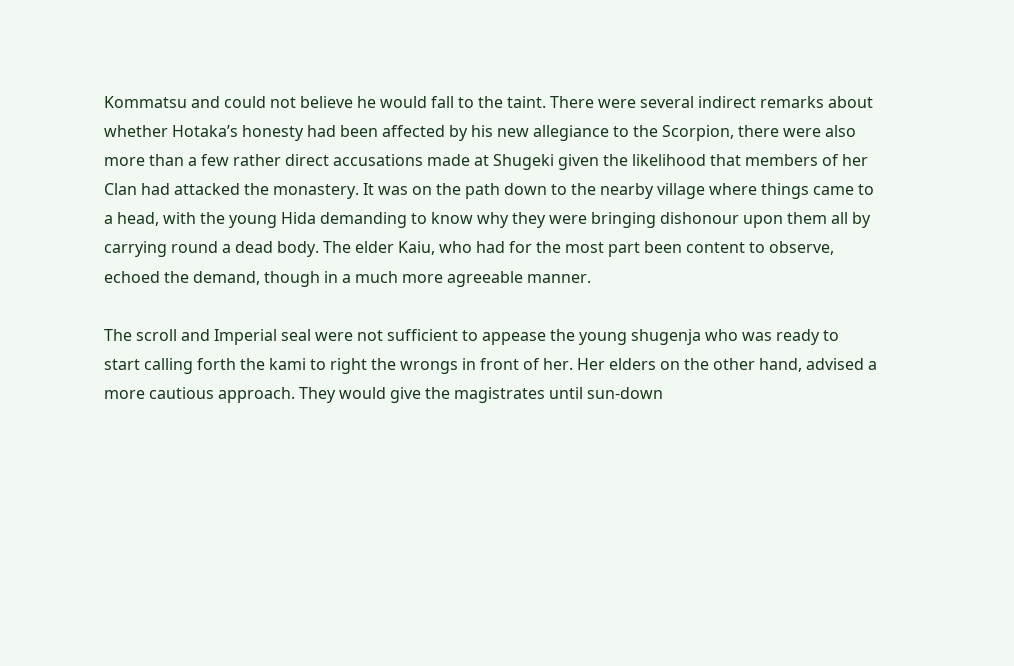Kommatsu and could not believe he would fall to the taint. There were several indirect remarks about whether Hotaka’s honesty had been affected by his new allegiance to the Scorpion, there were also more than a few rather direct accusations made at Shugeki given the likelihood that members of her Clan had attacked the monastery. It was on the path down to the nearby village where things came to a head, with the young Hida demanding to know why they were bringing dishonour upon them all by carrying round a dead body. The elder Kaiu, who had for the most part been content to observe, echoed the demand, though in a much more agreeable manner.

The scroll and Imperial seal were not sufficient to appease the young shugenja who was ready to start calling forth the kami to right the wrongs in front of her. Her elders on the other hand, advised a more cautious approach. They would give the magistrates until sun-down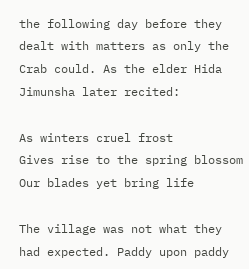the following day before they dealt with matters as only the Crab could. As the elder Hida Jimunsha later recited:

As winters cruel frost
Gives rise to the spring blossom
Our blades yet bring life

The village was not what they had expected. Paddy upon paddy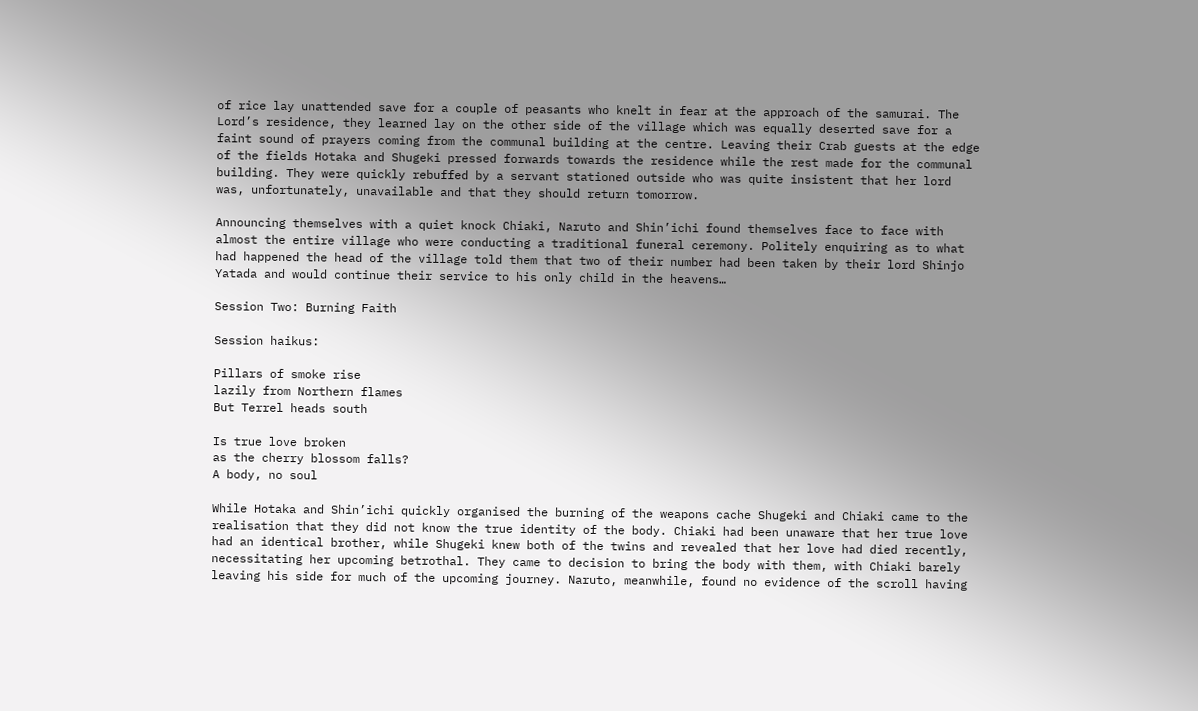of rice lay unattended save for a couple of peasants who knelt in fear at the approach of the samurai. The Lord’s residence, they learned lay on the other side of the village which was equally deserted save for a faint sound of prayers coming from the communal building at the centre. Leaving their Crab guests at the edge of the fields Hotaka and Shugeki pressed forwards towards the residence while the rest made for the communal building. They were quickly rebuffed by a servant stationed outside who was quite insistent that her lord was, unfortunately, unavailable and that they should return tomorrow.

Announcing themselves with a quiet knock Chiaki, Naruto and Shin’ichi found themselves face to face with almost the entire village who were conducting a traditional funeral ceremony. Politely enquiring as to what had happened the head of the village told them that two of their number had been taken by their lord Shinjo Yatada and would continue their service to his only child in the heavens…

Session Two: Burning Faith

Session haikus:

Pillars of smoke rise
lazily from Northern flames
But Terrel heads south

Is true love broken
as the cherry blossom falls?
A body, no soul

While Hotaka and Shin’ichi quickly organised the burning of the weapons cache Shugeki and Chiaki came to the realisation that they did not know the true identity of the body. Chiaki had been unaware that her true love had an identical brother, while Shugeki knew both of the twins and revealed that her love had died recently, necessitating her upcoming betrothal. They came to decision to bring the body with them, with Chiaki barely leaving his side for much of the upcoming journey. Naruto, meanwhile, found no evidence of the scroll having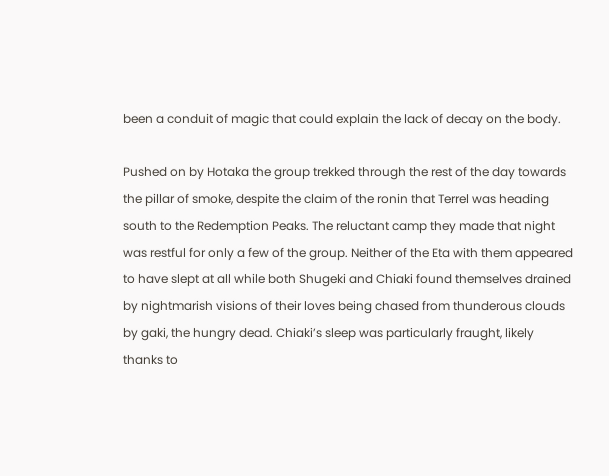been a conduit of magic that could explain the lack of decay on the body.

Pushed on by Hotaka the group trekked through the rest of the day towards the pillar of smoke, despite the claim of the ronin that Terrel was heading south to the Redemption Peaks. The reluctant camp they made that night was restful for only a few of the group. Neither of the Eta with them appeared to have slept at all while both Shugeki and Chiaki found themselves drained by nightmarish visions of their loves being chased from thunderous clouds by gaki, the hungry dead. Chiaki’s sleep was particularly fraught, likely thanks to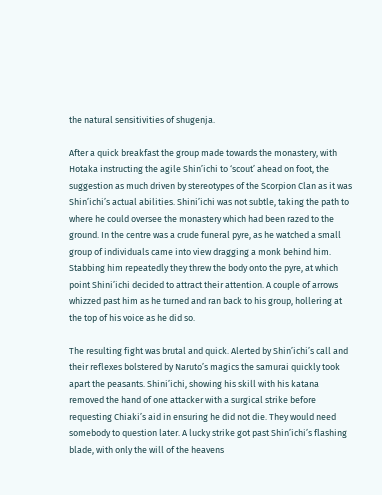the natural sensitivities of shugenja.

After a quick breakfast the group made towards the monastery, with Hotaka instructing the agile Shin’ichi to ‘scout’ ahead on foot, the suggestion as much driven by stereotypes of the Scorpion Clan as it was Shin’ichi’s actual abilities. Shini’ichi was not subtle, taking the path to where he could oversee the monastery which had been razed to the ground. In the centre was a crude funeral pyre, as he watched a small group of individuals came into view dragging a monk behind him. Stabbing him repeatedly they threw the body onto the pyre, at which point Shini’ichi decided to attract their attention. A couple of arrows whizzed past him as he turned and ran back to his group, hollering at the top of his voice as he did so.

The resulting fight was brutal and quick. Alerted by Shin’ichi’s call and their reflexes bolstered by Naruto’s magics the samurai quickly took apart the peasants. Shini’ichi, showing his skill with his katana removed the hand of one attacker with a surgical strike before requesting Chiaki’s aid in ensuring he did not die. They would need somebody to question later. A lucky strike got past Shin’ichi’s flashing blade, with only the will of the heavens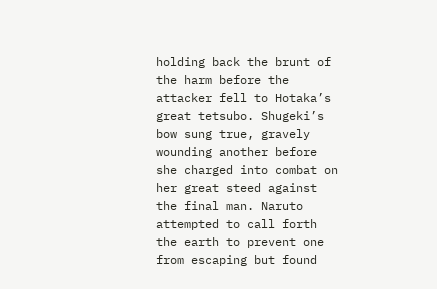holding back the brunt of the harm before the attacker fell to Hotaka’s great tetsubo. Shugeki’s bow sung true, gravely wounding another before she charged into combat on her great steed against the final man. Naruto attempted to call forth the earth to prevent one from escaping but found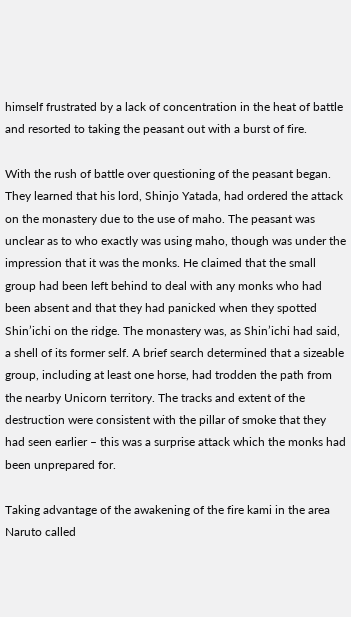himself frustrated by a lack of concentration in the heat of battle and resorted to taking the peasant out with a burst of fire.

With the rush of battle over questioning of the peasant began. They learned that his lord, Shinjo Yatada, had ordered the attack on the monastery due to the use of maho. The peasant was unclear as to who exactly was using maho, though was under the impression that it was the monks. He claimed that the small group had been left behind to deal with any monks who had been absent and that they had panicked when they spotted Shin’ichi on the ridge. The monastery was, as Shin’ichi had said, a shell of its former self. A brief search determined that a sizeable group, including at least one horse, had trodden the path from the nearby Unicorn territory. The tracks and extent of the destruction were consistent with the pillar of smoke that they had seen earlier – this was a surprise attack which the monks had been unprepared for.

Taking advantage of the awakening of the fire kami in the area Naruto called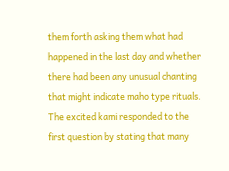them forth asking them what had happened in the last day and whether there had been any unusual chanting that might indicate maho type rituals. The excited kami responded to the first question by stating that many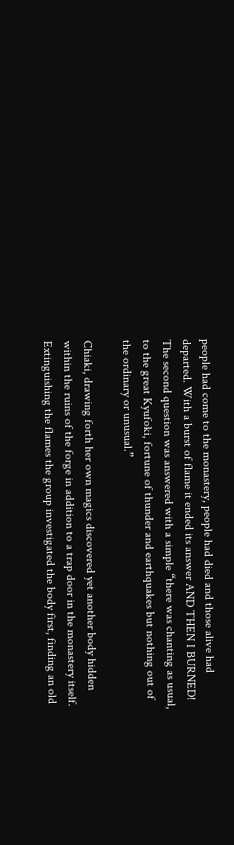people had come to the monastery, people had died and those alive had departed. With a burst of flame it ended its answer AND THEN I BURNED! The second question was answered with a simple “there was chanting as usual, to the great Kyufoki, fortune of thunder and earthquakes but nothing out of the ordinary or unusual.”

Chiaki, drawing forth her own magics discovered yet another body hidden within the ruins of the forge in addition to a trap door in the monastery itself. Extinguishing the flames the group investigated the body first, finding an old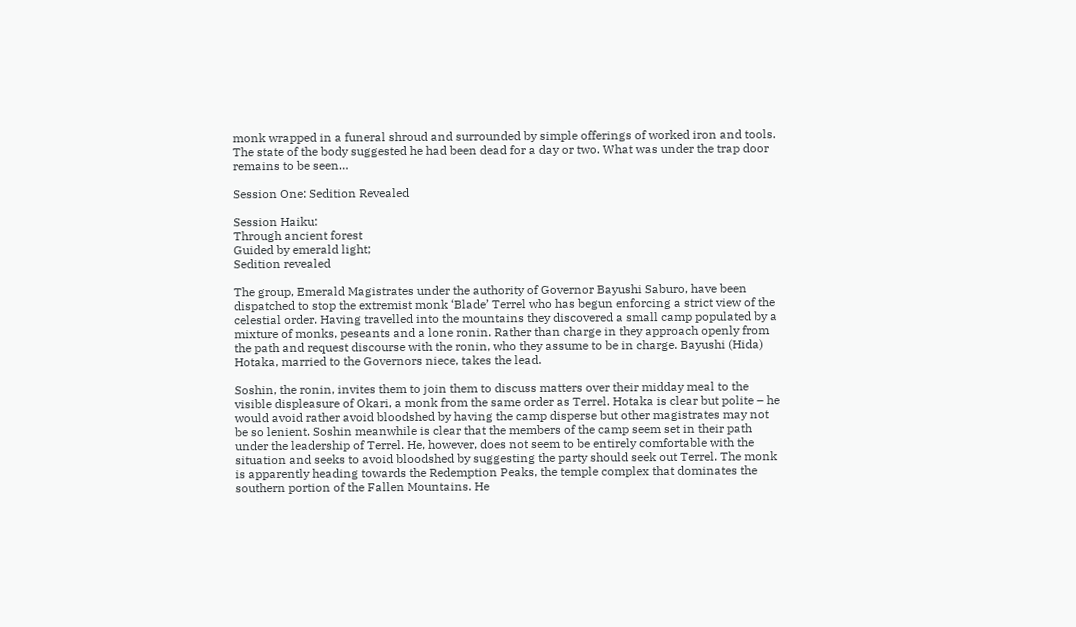monk wrapped in a funeral shroud and surrounded by simple offerings of worked iron and tools. The state of the body suggested he had been dead for a day or two. What was under the trap door remains to be seen…

Session One: Sedition Revealed

Session Haiku:
Through ancient forest
Guided by emerald light;
Sedition revealed

The group, Emerald Magistrates under the authority of Governor Bayushi Saburo, have been dispatched to stop the extremist monk ‘Blade’ Terrel who has begun enforcing a strict view of the celestial order. Having travelled into the mountains they discovered a small camp populated by a mixture of monks, peseants and a lone ronin. Rather than charge in they approach openly from the path and request discourse with the ronin, who they assume to be in charge. Bayushi (Hida) Hotaka, married to the Governors niece, takes the lead.

Soshin, the ronin, invites them to join them to discuss matters over their midday meal to the visible displeasure of Okari, a monk from the same order as Terrel. Hotaka is clear but polite – he would avoid rather avoid bloodshed by having the camp disperse but other magistrates may not be so lenient. Soshin meanwhile is clear that the members of the camp seem set in their path under the leadership of Terrel. He, however, does not seem to be entirely comfortable with the situation and seeks to avoid bloodshed by suggesting the party should seek out Terrel. The monk is apparently heading towards the Redemption Peaks, the temple complex that dominates the southern portion of the Fallen Mountains. He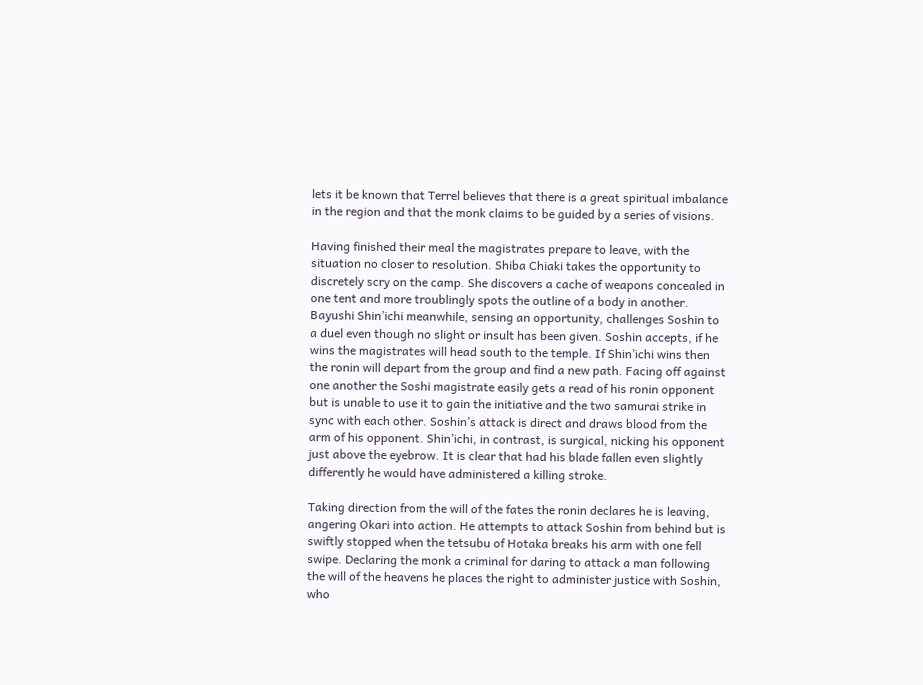lets it be known that Terrel believes that there is a great spiritual imbalance in the region and that the monk claims to be guided by a series of visions.

Having finished their meal the magistrates prepare to leave, with the situation no closer to resolution. Shiba Chiaki takes the opportunity to discretely scry on the camp. She discovers a cache of weapons concealed in one tent and more troublingly spots the outline of a body in another. Bayushi Shin’ichi meanwhile, sensing an opportunity, challenges Soshin to a duel even though no slight or insult has been given. Soshin accepts, if he wins the magistrates will head south to the temple. If Shin’ichi wins then the ronin will depart from the group and find a new path. Facing off against one another the Soshi magistrate easily gets a read of his ronin opponent but is unable to use it to gain the initiative and the two samurai strike in sync with each other. Soshin’s attack is direct and draws blood from the arm of his opponent. Shin’ichi, in contrast, is surgical, nicking his opponent just above the eyebrow. It is clear that had his blade fallen even slightly differently he would have administered a killing stroke.

Taking direction from the will of the fates the ronin declares he is leaving, angering Okari into action. He attempts to attack Soshin from behind but is swiftly stopped when the tetsubu of Hotaka breaks his arm with one fell swipe. Declaring the monk a criminal for daring to attack a man following the will of the heavens he places the right to administer justice with Soshin, who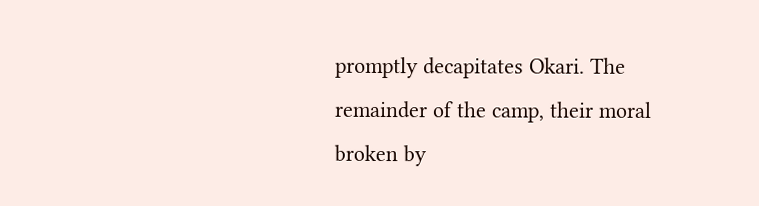promptly decapitates Okari. The remainder of the camp, their moral broken by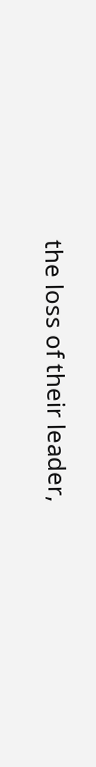the loss of their leader,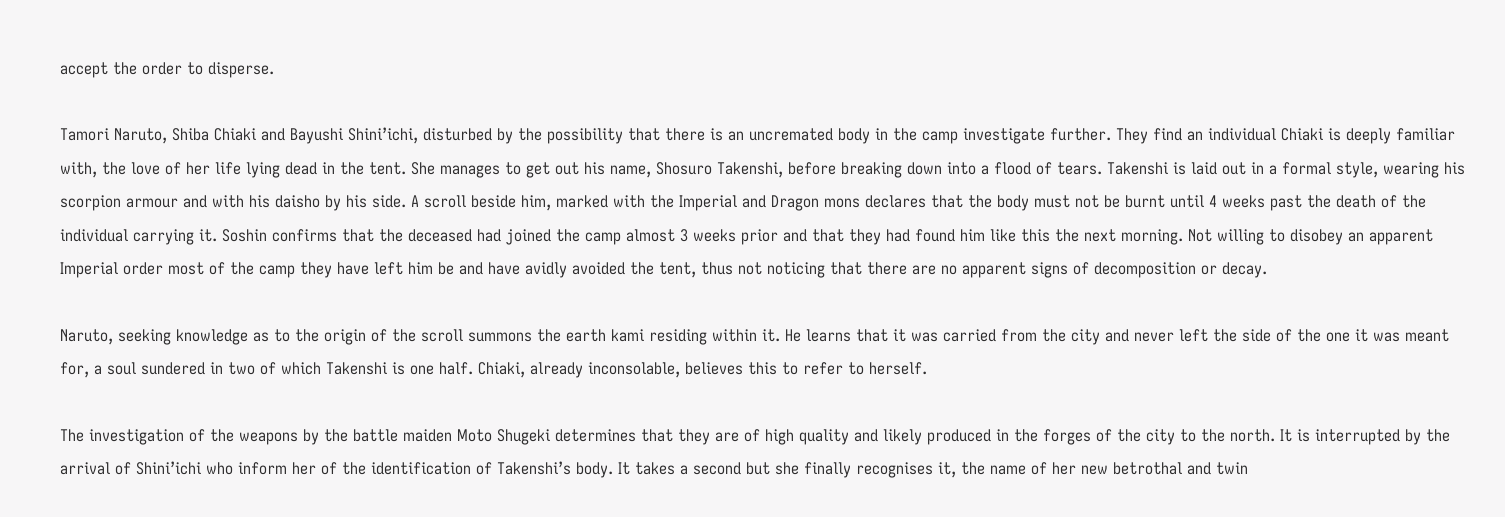accept the order to disperse.

Tamori Naruto, Shiba Chiaki and Bayushi Shini’ichi, disturbed by the possibility that there is an uncremated body in the camp investigate further. They find an individual Chiaki is deeply familiar with, the love of her life lying dead in the tent. She manages to get out his name, Shosuro Takenshi, before breaking down into a flood of tears. Takenshi is laid out in a formal style, wearing his scorpion armour and with his daisho by his side. A scroll beside him, marked with the Imperial and Dragon mons declares that the body must not be burnt until 4 weeks past the death of the individual carrying it. Soshin confirms that the deceased had joined the camp almost 3 weeks prior and that they had found him like this the next morning. Not willing to disobey an apparent Imperial order most of the camp they have left him be and have avidly avoided the tent, thus not noticing that there are no apparent signs of decomposition or decay.

Naruto, seeking knowledge as to the origin of the scroll summons the earth kami residing within it. He learns that it was carried from the city and never left the side of the one it was meant for, a soul sundered in two of which Takenshi is one half. Chiaki, already inconsolable, believes this to refer to herself.

The investigation of the weapons by the battle maiden Moto Shugeki determines that they are of high quality and likely produced in the forges of the city to the north. It is interrupted by the arrival of Shini’ichi who inform her of the identification of Takenshi’s body. It takes a second but she finally recognises it, the name of her new betrothal and twin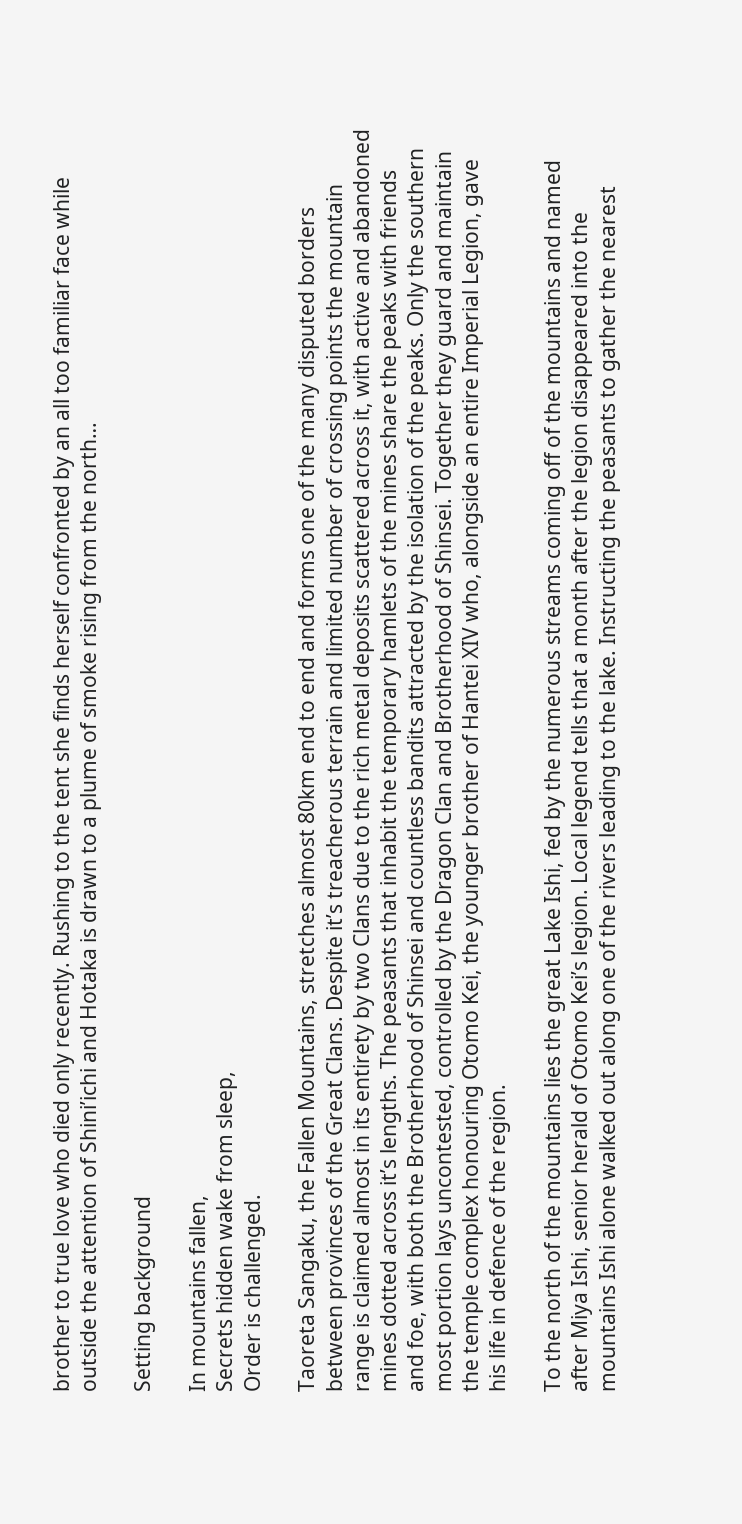brother to true love who died only recently. Rushing to the tent she finds herself confronted by an all too familiar face while outside the attention of Shini’ichi and Hotaka is drawn to a plume of smoke rising from the north…

Setting background

In mountains fallen,
Secrets hidden wake from sleep,
Order is challenged.

Taoreta Sangaku, the Fallen Mountains, stretches almost 80km end to end and forms one of the many disputed borders between provinces of the Great Clans. Despite it’s treacherous terrain and limited number of crossing points the mountain range is claimed almost in its entirety by two Clans due to the rich metal deposits scattered across it, with active and abandoned mines dotted across it’s lengths. The peasants that inhabit the temporary hamlets of the mines share the peaks with friends and foe, with both the Brotherhood of Shinsei and countless bandits attracted by the isolation of the peaks. Only the southern most portion lays uncontested, controlled by the Dragon Clan and Brotherhood of Shinsei. Together they guard and maintain the temple complex honouring Otomo Kei, the younger brother of Hantei XIV who, alongside an entire Imperial Legion, gave his life in defence of the region.

To the north of the mountains lies the great Lake Ishi, fed by the numerous streams coming off of the mountains and named after Miya Ishi, senior herald of Otomo Kei’s legion. Local legend tells that a month after the legion disappeared into the mountains Ishi alone walked out along one of the rivers leading to the lake. Instructing the peasants to gather the nearest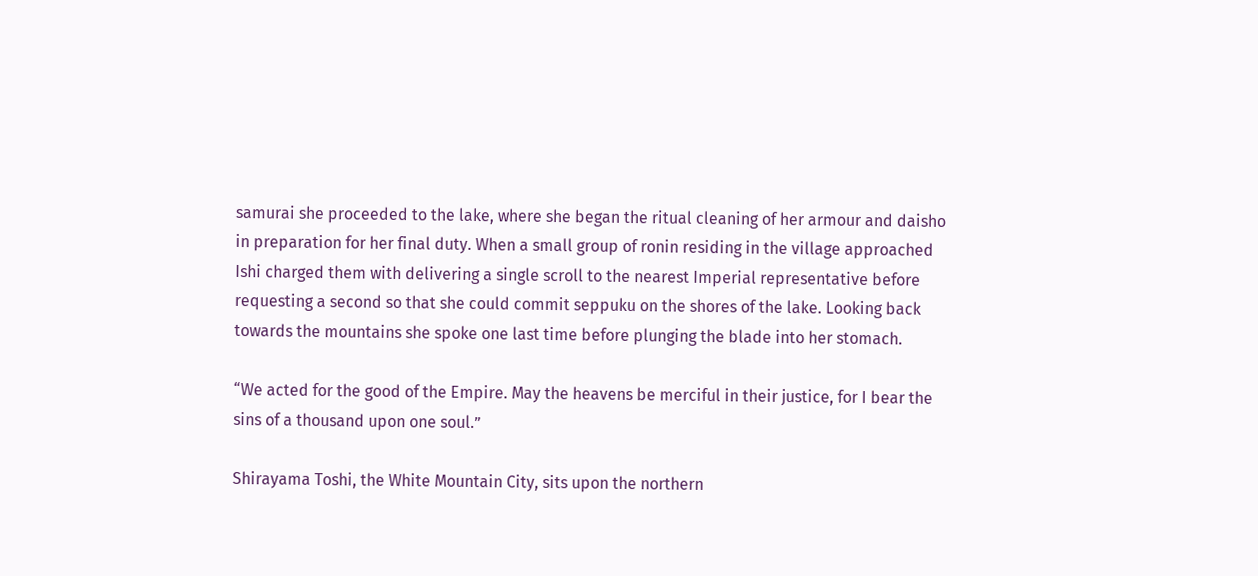samurai she proceeded to the lake, where she began the ritual cleaning of her armour and daisho in preparation for her final duty. When a small group of ronin residing in the village approached Ishi charged them with delivering a single scroll to the nearest Imperial representative before requesting a second so that she could commit seppuku on the shores of the lake. Looking back towards the mountains she spoke one last time before plunging the blade into her stomach.

“We acted for the good of the Empire. May the heavens be merciful in their justice, for I bear the sins of a thousand upon one soul.”

Shirayama Toshi, the White Mountain City, sits upon the northern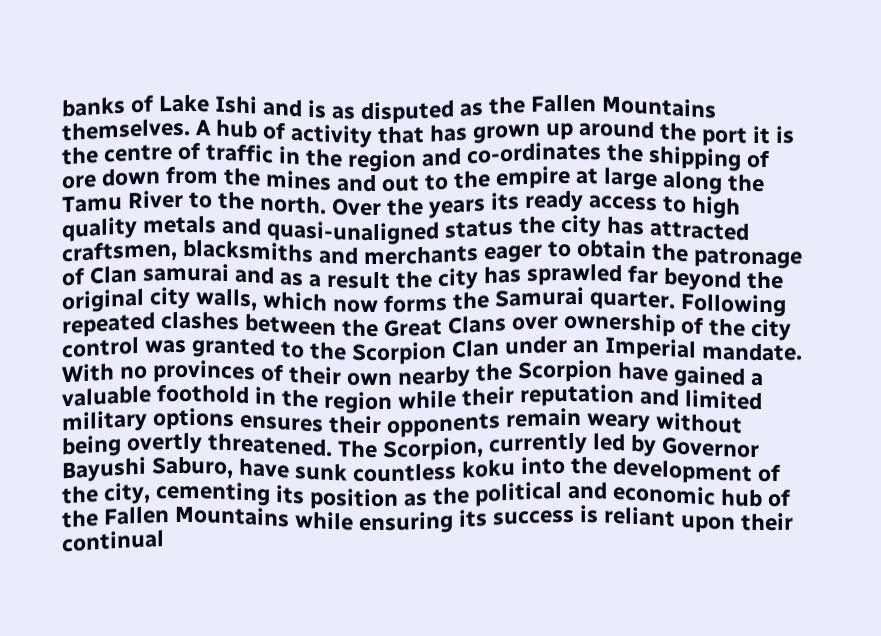banks of Lake Ishi and is as disputed as the Fallen Mountains themselves. A hub of activity that has grown up around the port it is the centre of traffic in the region and co-ordinates the shipping of ore down from the mines and out to the empire at large along the Tamu River to the north. Over the years its ready access to high quality metals and quasi-unaligned status the city has attracted craftsmen, blacksmiths and merchants eager to obtain the patronage of Clan samurai and as a result the city has sprawled far beyond the original city walls, which now forms the Samurai quarter. Following repeated clashes between the Great Clans over ownership of the city control was granted to the Scorpion Clan under an Imperial mandate. With no provinces of their own nearby the Scorpion have gained a valuable foothold in the region while their reputation and limited military options ensures their opponents remain weary without being overtly threatened. The Scorpion, currently led by Governor Bayushi Saburo, have sunk countless koku into the development of the city, cementing its position as the political and economic hub of the Fallen Mountains while ensuring its success is reliant upon their continual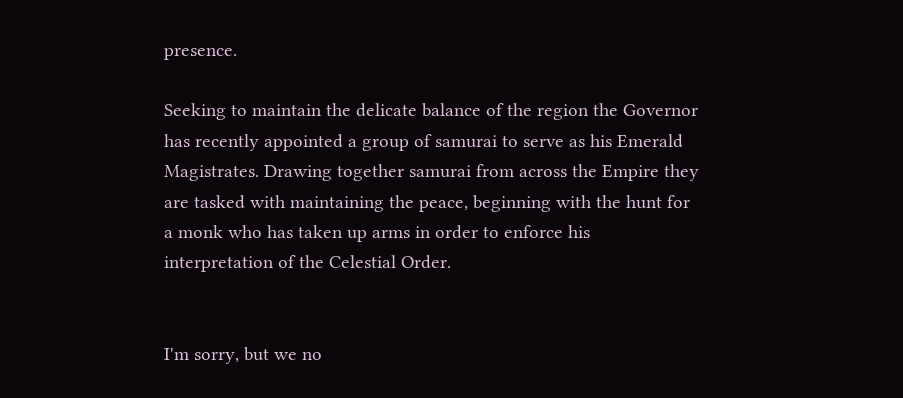presence.

Seeking to maintain the delicate balance of the region the Governor has recently appointed a group of samurai to serve as his Emerald Magistrates. Drawing together samurai from across the Empire they are tasked with maintaining the peace, beginning with the hunt for a monk who has taken up arms in order to enforce his interpretation of the Celestial Order.


I'm sorry, but we no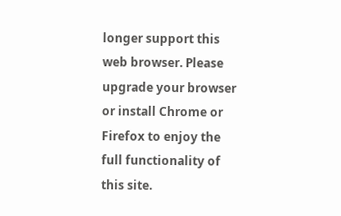longer support this web browser. Please upgrade your browser or install Chrome or Firefox to enjoy the full functionality of this site.